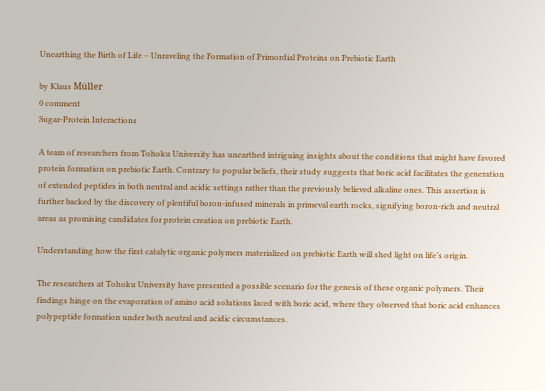Unearthing the Birth of Life – Unraveling the Formation of Primordial Proteins on Prebiotic Earth

by Klaus Müller
0 comment
Sugar-Protein Interactions

A team of researchers from Tohoku University has unearthed intriguing insights about the conditions that might have favored protein formation on prebiotic Earth. Contrary to popular beliefs, their study suggests that boric acid facilitates the generation of extended peptides in both neutral and acidic settings rather than the previously believed alkaline ones. This assertion is further backed by the discovery of plentiful boron-infused minerals in primeval earth rocks, signifying boron-rich and neutral areas as promising candidates for protein creation on prebiotic Earth.

Understanding how the first catalytic organic polymers materialized on prebiotic Earth will shed light on life’s origin.

The researchers at Tohoku University have presented a possible scenario for the genesis of these organic polymers. Their findings hinge on the evaporation of amino acid solutions laced with boric acid, where they observed that boric acid enhances polypeptide formation under both neutral and acidic circumstances.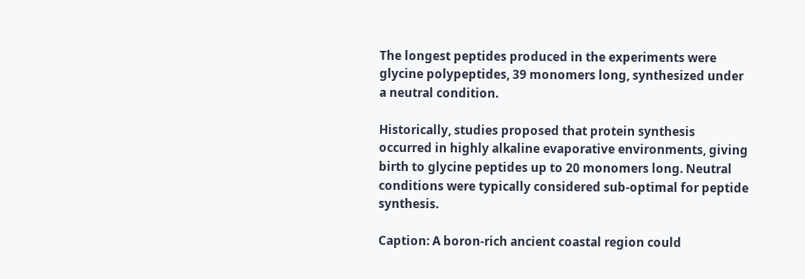The longest peptides produced in the experiments were glycine polypeptides, 39 monomers long, synthesized under a neutral condition.

Historically, studies proposed that protein synthesis occurred in highly alkaline evaporative environments, giving birth to glycine peptides up to 20 monomers long. Neutral conditions were typically considered sub-optimal for peptide synthesis.

Caption: A boron-rich ancient coastal region could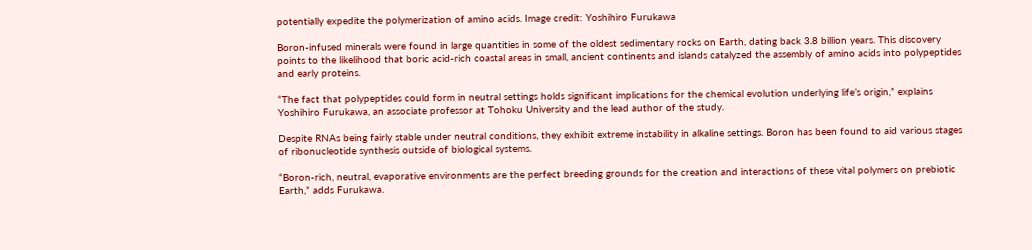potentially expedite the polymerization of amino acids. Image credit: Yoshihiro Furukawa

Boron-infused minerals were found in large quantities in some of the oldest sedimentary rocks on Earth, dating back 3.8 billion years. This discovery points to the likelihood that boric acid-rich coastal areas in small, ancient continents and islands catalyzed the assembly of amino acids into polypeptides and early proteins.

“The fact that polypeptides could form in neutral settings holds significant implications for the chemical evolution underlying life’s origin,” explains Yoshihiro Furukawa, an associate professor at Tohoku University and the lead author of the study.

Despite RNAs being fairly stable under neutral conditions, they exhibit extreme instability in alkaline settings. Boron has been found to aid various stages of ribonucleotide synthesis outside of biological systems.

“Boron-rich, neutral, evaporative environments are the perfect breeding grounds for the creation and interactions of these vital polymers on prebiotic Earth,” adds Furukawa.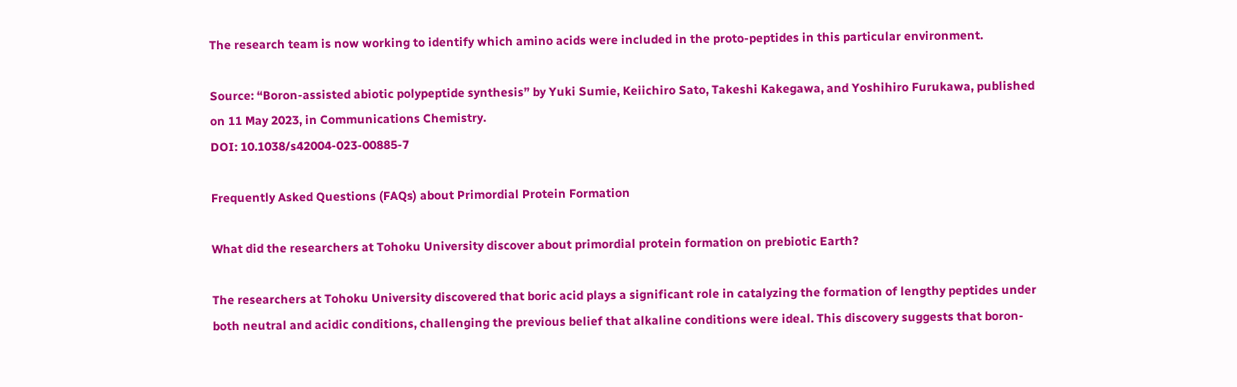The research team is now working to identify which amino acids were included in the proto-peptides in this particular environment.

Source: “Boron-assisted abiotic polypeptide synthesis” by Yuki Sumie, Keiichiro Sato, Takeshi Kakegawa, and Yoshihiro Furukawa, published on 11 May 2023, in Communications Chemistry.
DOI: 10.1038/s42004-023-00885-7

Frequently Asked Questions (FAQs) about Primordial Protein Formation

What did the researchers at Tohoku University discover about primordial protein formation on prebiotic Earth?

The researchers at Tohoku University discovered that boric acid plays a significant role in catalyzing the formation of lengthy peptides under both neutral and acidic conditions, challenging the previous belief that alkaline conditions were ideal. This discovery suggests that boron-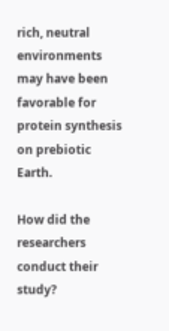rich, neutral environments may have been favorable for protein synthesis on prebiotic Earth.

How did the researchers conduct their study?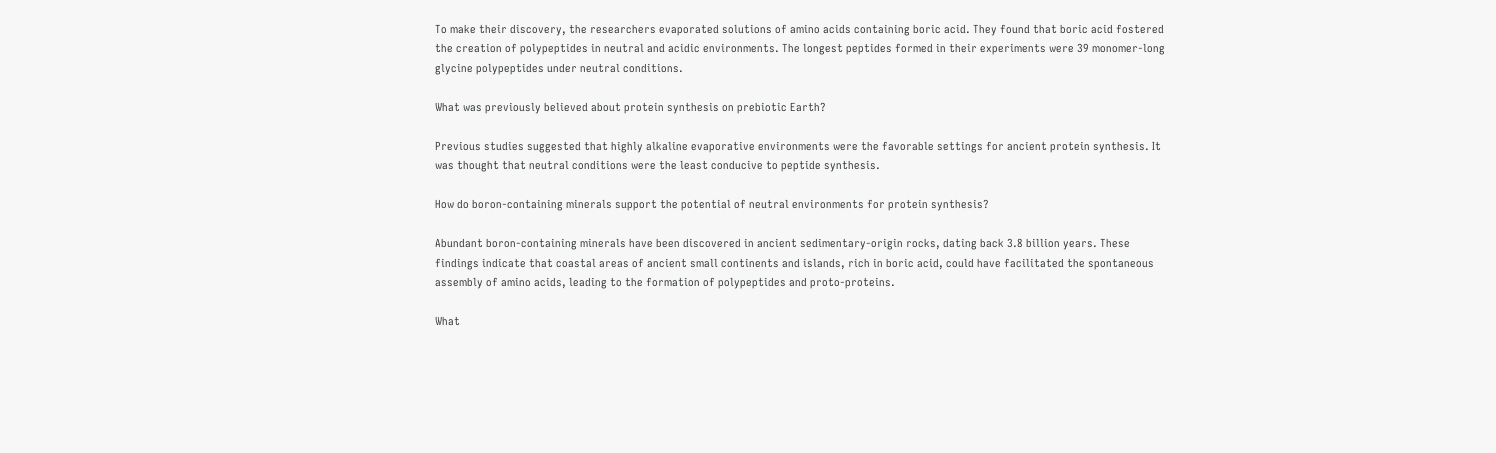To make their discovery, the researchers evaporated solutions of amino acids containing boric acid. They found that boric acid fostered the creation of polypeptides in neutral and acidic environments. The longest peptides formed in their experiments were 39 monomer-long glycine polypeptides under neutral conditions.

What was previously believed about protein synthesis on prebiotic Earth?

Previous studies suggested that highly alkaline evaporative environments were the favorable settings for ancient protein synthesis. It was thought that neutral conditions were the least conducive to peptide synthesis.

How do boron-containing minerals support the potential of neutral environments for protein synthesis?

Abundant boron-containing minerals have been discovered in ancient sedimentary-origin rocks, dating back 3.8 billion years. These findings indicate that coastal areas of ancient small continents and islands, rich in boric acid, could have facilitated the spontaneous assembly of amino acids, leading to the formation of polypeptides and proto-proteins.

What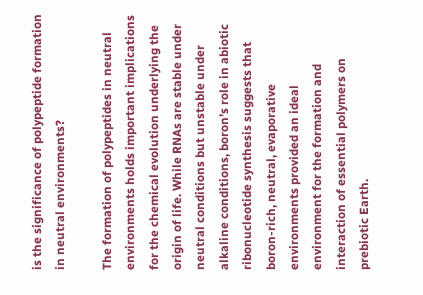is the significance of polypeptide formation in neutral environments?

The formation of polypeptides in neutral environments holds important implications for the chemical evolution underlying the origin of life. While RNAs are stable under neutral conditions but unstable under alkaline conditions, boron’s role in abiotic ribonucleotide synthesis suggests that boron-rich, neutral, evaporative environments provided an ideal environment for the formation and interaction of essential polymers on prebiotic Earth.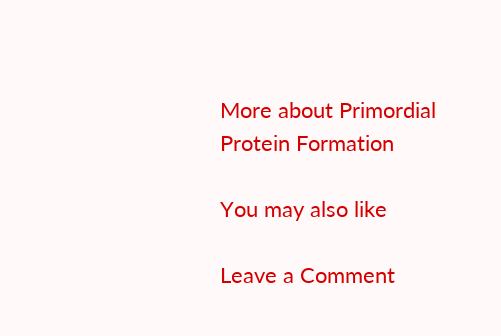More about Primordial Protein Formation

You may also like

Leave a Comment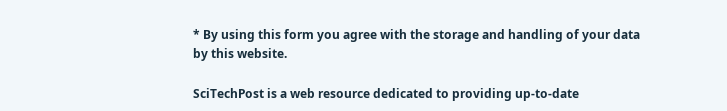* By using this form you agree with the storage and handling of your data by this website.

SciTechPost is a web resource dedicated to providing up-to-date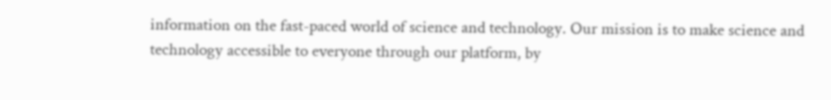information on the fast-paced world of science and technology. Our mission is to make science and technology accessible to everyone through our platform, by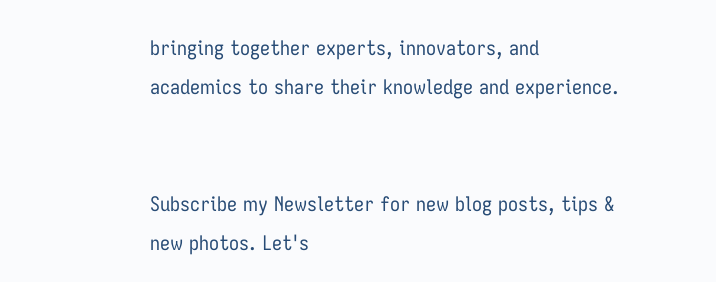bringing together experts, innovators, and academics to share their knowledge and experience.


Subscribe my Newsletter for new blog posts, tips & new photos. Let's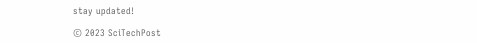stay updated!

© 2023 SciTechPost